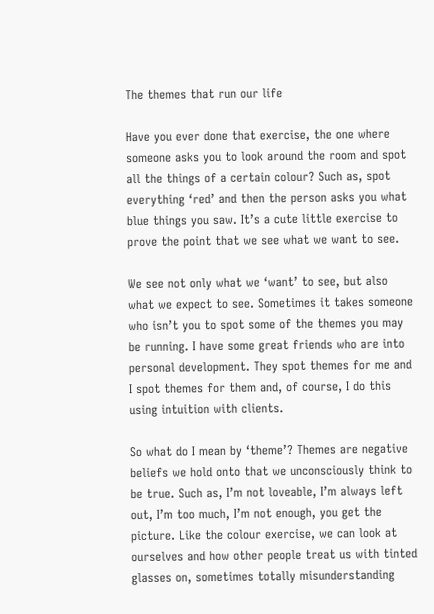The themes that run our life

Have you ever done that exercise, the one where someone asks you to look around the room and spot all the things of a certain colour? Such as, spot everything ‘red’ and then the person asks you what blue things you saw. It’s a cute little exercise to prove the point that we see what we want to see.

We see not only what we ‘want’ to see, but also what we expect to see. Sometimes it takes someone who isn’t you to spot some of the themes you may be running. I have some great friends who are into personal development. They spot themes for me and I spot themes for them and, of course, I do this using intuition with clients.

So what do I mean by ‘theme’? Themes are negative beliefs we hold onto that we unconsciously think to be true. Such as, I’m not loveable, I’m always left out, I’m too much, I’m not enough, you get the picture. Like the colour exercise, we can look at ourselves and how other people treat us with tinted glasses on, sometimes totally misunderstanding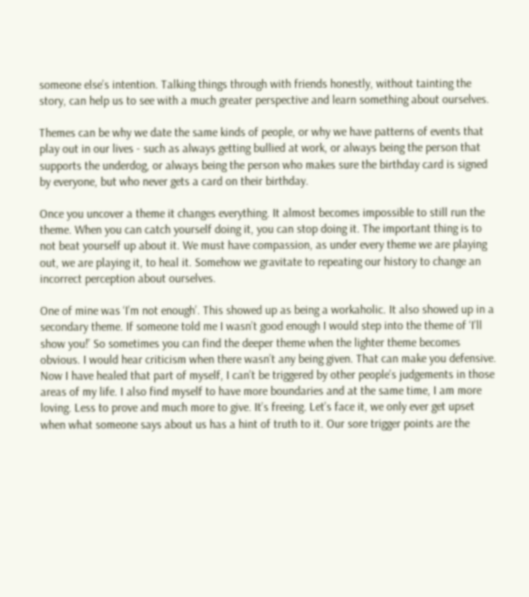someone else’s intention. Talking things through with friends honestly, without tainting the story, can help us to see with a much greater perspective and learn something about ourselves.

Themes can be why we date the same kinds of people, or why we have patterns of events that play out in our lives - such as always getting bullied at work, or always being the person that supports the underdog, or always being the person who makes sure the birthday card is signed by everyone, but who never gets a card on their birthday.

Once you uncover a theme it changes everything. It almost becomes impossible to still run the theme. When you can catch yourself doing it, you can stop doing it. The important thing is to not beat yourself up about it. We must have compassion, as under every theme we are playing out, we are playing it, to heal it. Somehow we gravitate to repeating our history to change an incorrect perception about ourselves.

One of mine was ‘I’m not enough’. This showed up as being a workaholic. It also showed up in a secondary theme. If someone told me I wasn’t good enough I would step into the theme of ‘I’ll show you!’ So sometimes you can find the deeper theme when the lighter theme becomes obvious. I would hear criticism when there wasn’t any being given. That can make you defensive. Now I have healed that part of myself, I can’t be triggered by other people’s judgements in those areas of my life. I also find myself to have more boundaries and at the same time, I am more loving. Less to prove and much more to give. It’s freeing. Let’s face it, we only ever get upset when what someone says about us has a hint of truth to it. Our sore trigger points are the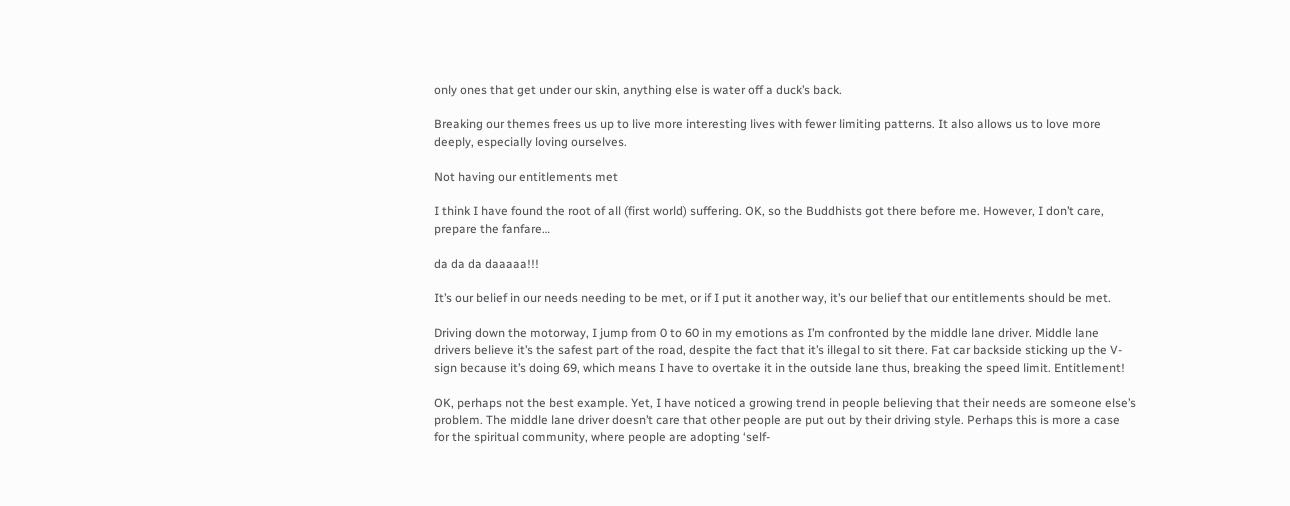only ones that get under our skin, anything else is water off a duck’s back.

Breaking our themes frees us up to live more interesting lives with fewer limiting patterns. It also allows us to love more deeply, especially loving ourselves.

Not having our entitlements met

I think I have found the root of all (first world) suffering. OK, so the Buddhists got there before me. However, I don’t care, prepare the fanfare…

da da da daaaaa!!!

It’s our belief in our needs needing to be met, or if I put it another way, it’s our belief that our entitlements should be met.

Driving down the motorway, I jump from 0 to 60 in my emotions as I’m confronted by the middle lane driver. Middle lane drivers believe it’s the safest part of the road, despite the fact that it’s illegal to sit there. Fat car backside sticking up the V-sign because it’s doing 69, which means I have to overtake it in the outside lane thus, breaking the speed limit. Entitlement!

OK, perhaps not the best example. Yet, I have noticed a growing trend in people believing that their needs are someone else’s problem. The middle lane driver doesn’t care that other people are put out by their driving style. Perhaps this is more a case for the spiritual community, where people are adopting ‘self-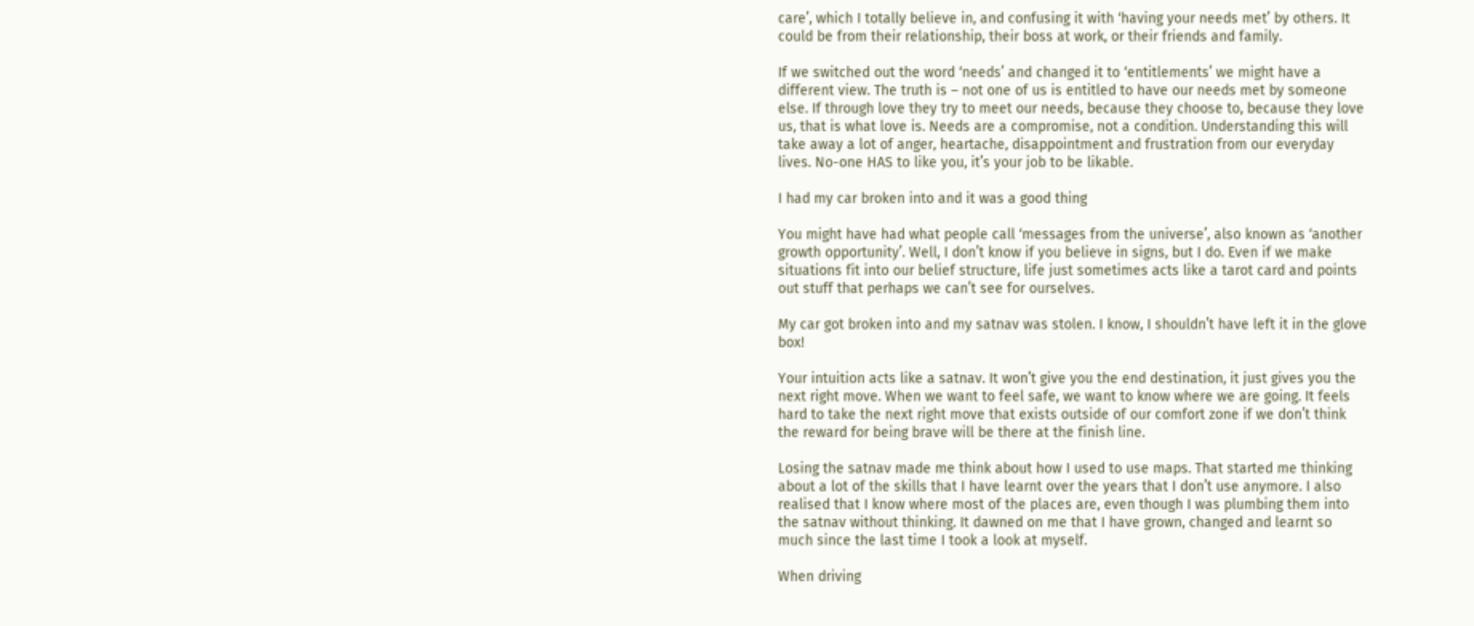care’, which I totally believe in, and confusing it with ‘having your needs met’ by others. It could be from their relationship, their boss at work, or their friends and family.

If we switched out the word ‘needs’ and changed it to ‘entitlements’ we might have a different view. The truth is – not one of us is entitled to have our needs met by someone else. If through love they try to meet our needs, because they choose to, because they love us, that is what love is. Needs are a compromise, not a condition. Understanding this will take away a lot of anger, heartache, disappointment and frustration from our everyday lives. No-one HAS to like you, it’s your job to be likable.

I had my car broken into and it was a good thing

You might have had what people call ‘messages from the universe’, also known as ‘another growth opportunity’. Well, I don’t know if you believe in signs, but I do. Even if we make situations fit into our belief structure, life just sometimes acts like a tarot card and points out stuff that perhaps we can’t see for ourselves.

My car got broken into and my satnav was stolen. I know, I shouldn’t have left it in the glove box!

Your intuition acts like a satnav. It won’t give you the end destination, it just gives you the next right move. When we want to feel safe, we want to know where we are going. It feels hard to take the next right move that exists outside of our comfort zone if we don’t think the reward for being brave will be there at the finish line.

Losing the satnav made me think about how I used to use maps. That started me thinking about a lot of the skills that I have learnt over the years that I don’t use anymore. I also realised that I know where most of the places are, even though I was plumbing them into the satnav without thinking. It dawned on me that I have grown, changed and learnt so much since the last time I took a look at myself.

When driving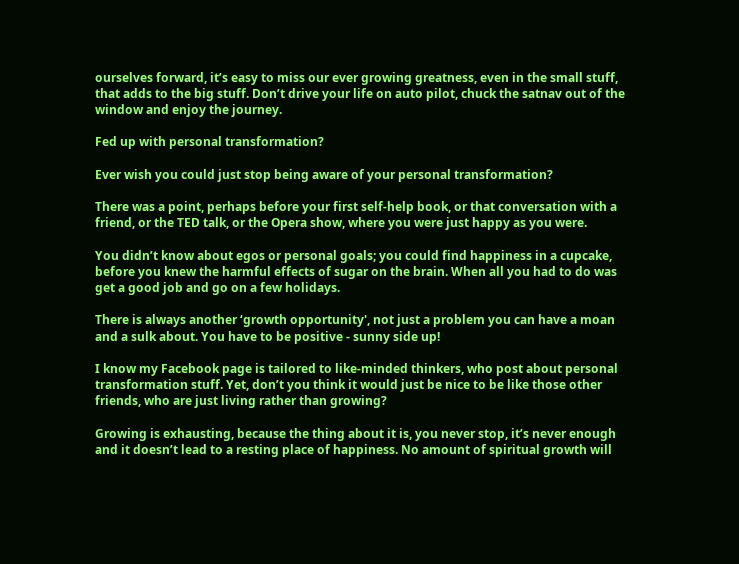ourselves forward, it’s easy to miss our ever growing greatness, even in the small stuff, that adds to the big stuff. Don’t drive your life on auto pilot, chuck the satnav out of the window and enjoy the journey.

Fed up with personal transformation?

Ever wish you could just stop being aware of your personal transformation?

There was a point, perhaps before your first self-help book, or that conversation with a friend, or the TED talk, or the Opera show, where you were just happy as you were.

You didn’t know about egos or personal goals; you could find happiness in a cupcake, before you knew the harmful effects of sugar on the brain. When all you had to do was get a good job and go on a few holidays.

There is always another ‘growth opportunity', not just a problem you can have a moan and a sulk about. You have to be positive - sunny side up!

I know my Facebook page is tailored to like-minded thinkers, who post about personal transformation stuff. Yet, don’t you think it would just be nice to be like those other friends, who are just living rather than growing?

Growing is exhausting, because the thing about it is, you never stop, it’s never enough and it doesn’t lead to a resting place of happiness. No amount of spiritual growth will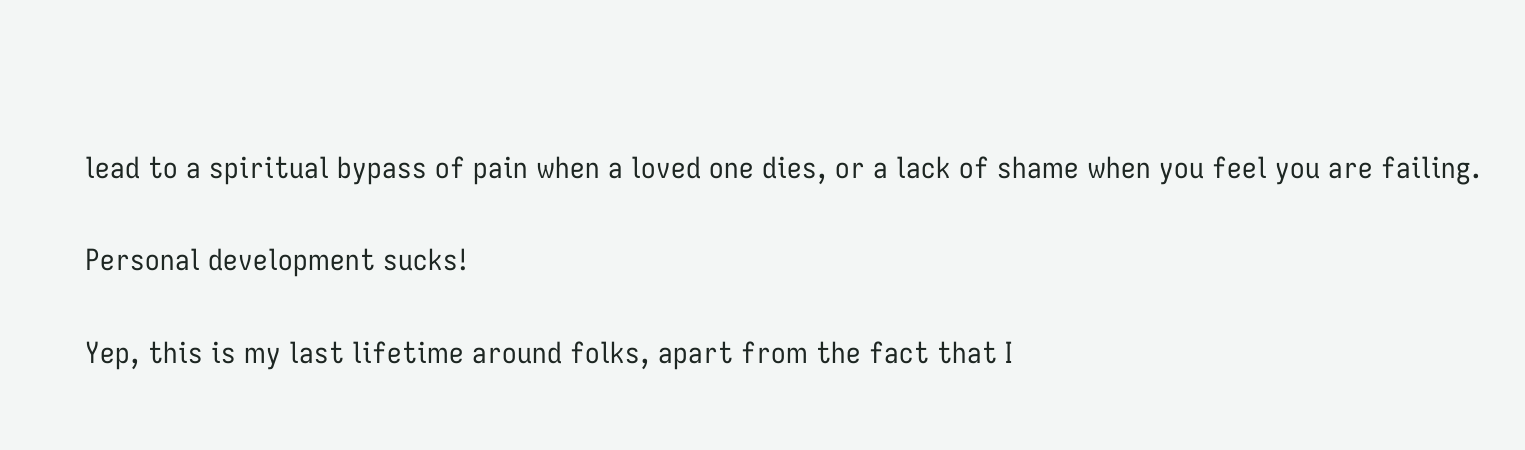lead to a spiritual bypass of pain when a loved one dies, or a lack of shame when you feel you are failing.

Personal development sucks!

Yep, this is my last lifetime around folks, apart from the fact that I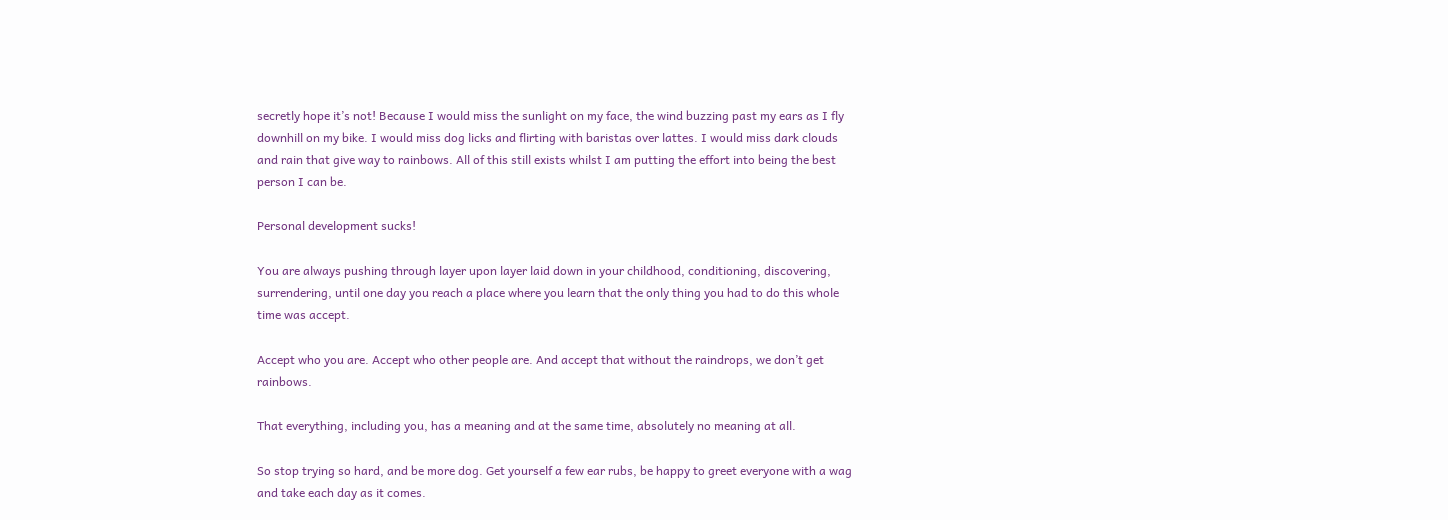secretly hope it’s not! Because I would miss the sunlight on my face, the wind buzzing past my ears as I fly downhill on my bike. I would miss dog licks and flirting with baristas over lattes. I would miss dark clouds and rain that give way to rainbows. All of this still exists whilst I am putting the effort into being the best person I can be.

Personal development sucks!

You are always pushing through layer upon layer laid down in your childhood, conditioning, discovering, surrendering, until one day you reach a place where you learn that the only thing you had to do this whole time was accept.

Accept who you are. Accept who other people are. And accept that without the raindrops, we don’t get rainbows.

That everything, including you, has a meaning and at the same time, absolutely no meaning at all.

So stop trying so hard, and be more dog. Get yourself a few ear rubs, be happy to greet everyone with a wag and take each day as it comes.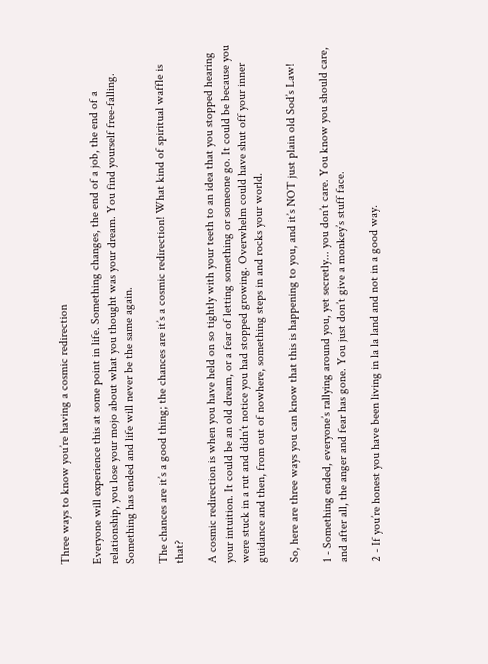Three ways to know you’re having a cosmic redirection

Everyone will experience this at some point in life. Something changes, the end of a job, the end of a relationship, you lose your mojo about what you thought was your dream. You find yourself free-falling. Something has ended and life will never be the same again.

The chances are it’s a good thing; the chances are it’s a cosmic redirection! What kind of spiritual waffle is that?

A cosmic redirection is when you have held on so tightly with your teeth to an idea that you stopped hearing your intuition. It could be an old dream, or a fear of letting something or someone go. It could be because you were stuck in a rut and didn’t notice you had stopped growing. Overwhelm could have shut off your inner guidance and then, from out of nowhere, something steps in and rocks your world.

So, here are three ways you can know that this is happening to you, and it’s NOT just plain old Sod’s Law!

1 - Something ended, everyone’s rallying around you, yet secretly... you don’t care. You know you should care, and after all, the anger and fear has gone. You just don’t give a monkey’s stuff face.

2 - If you’re honest you have been living in la la land and not in a good way.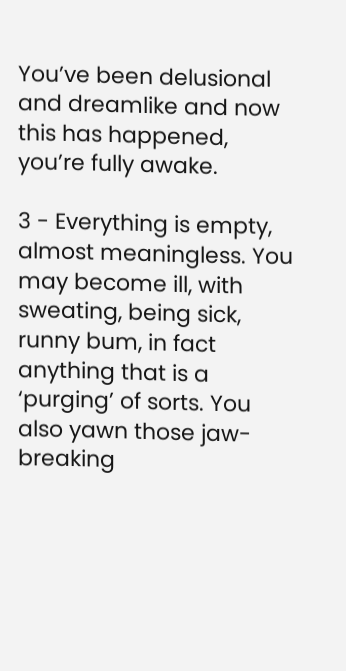You’ve been delusional and dreamlike and now this has happened, you’re fully awake.

3 - Everything is empty, almost meaningless. You may become ill, with sweating, being sick, runny bum, in fact anything that is a ‘purging’ of sorts. You also yawn those jaw-breaking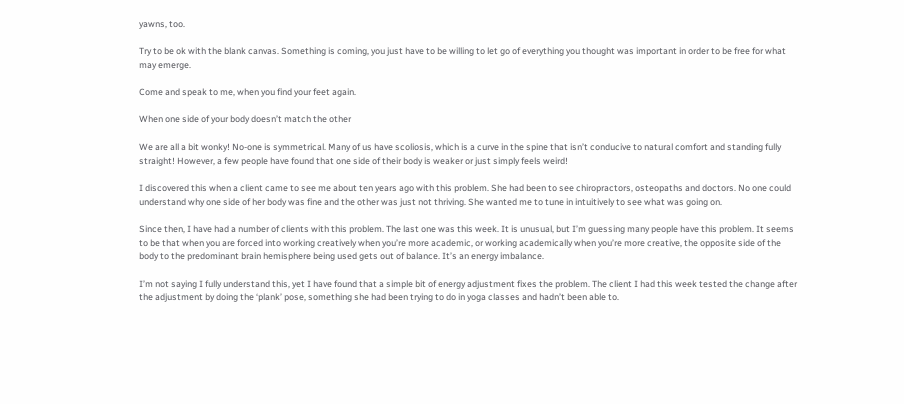yawns, too.

Try to be ok with the blank canvas. Something is coming, you just have to be willing to let go of everything you thought was important in order to be free for what may emerge.

Come and speak to me, when you find your feet again.

When one side of your body doesn’t match the other

We are all a bit wonky! No-one is symmetrical. Many of us have scoliosis, which is a curve in the spine that isn’t conducive to natural comfort and standing fully straight! However, a few people have found that one side of their body is weaker or just simply feels weird!

I discovered this when a client came to see me about ten years ago with this problem. She had been to see chiropractors, osteopaths and doctors. No one could understand why one side of her body was fine and the other was just not thriving. She wanted me to tune in intuitively to see what was going on.

Since then, I have had a number of clients with this problem. The last one was this week. It is unusual, but I’m guessing many people have this problem. It seems to be that when you are forced into working creatively when you’re more academic, or working academically when you’re more creative, the opposite side of the body to the predominant brain hemisphere being used gets out of balance. It’s an energy imbalance.

I’m not saying I fully understand this, yet I have found that a simple bit of energy adjustment fixes the problem. The client I had this week tested the change after the adjustment by doing the ‘plank’ pose, something she had been trying to do in yoga classes and hadn’t been able to.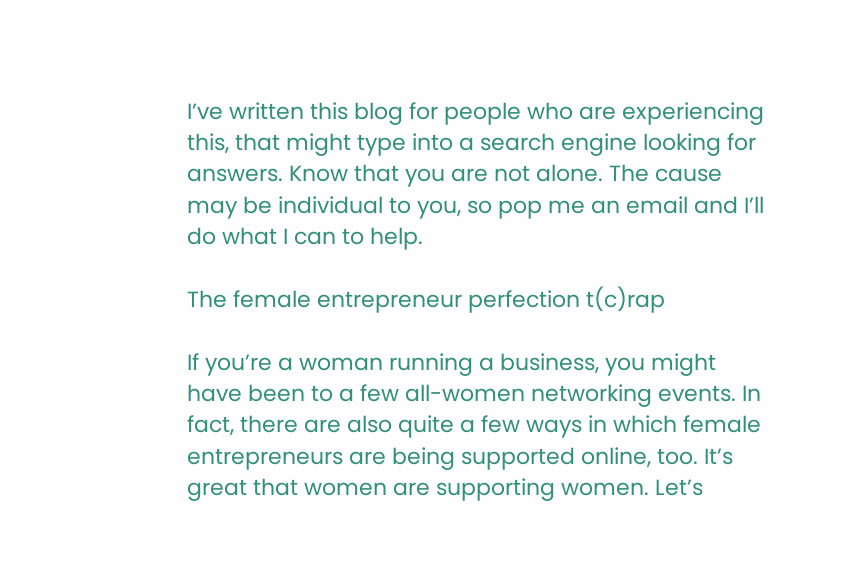I’ve written this blog for people who are experiencing this, that might type into a search engine looking for answers. Know that you are not alone. The cause may be individual to you, so pop me an email and I’ll do what I can to help.

The female entrepreneur perfection t(c)rap

If you’re a woman running a business, you might have been to a few all-women networking events. In fact, there are also quite a few ways in which female entrepreneurs are being supported online, too. It’s great that women are supporting women. Let’s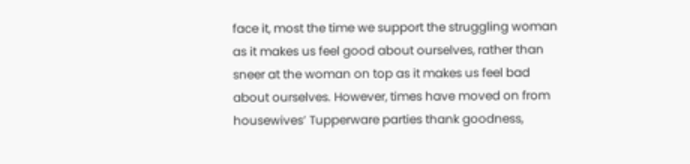face it, most the time we support the struggling woman as it makes us feel good about ourselves, rather than sneer at the woman on top as it makes us feel bad about ourselves. However, times have moved on from housewives’ Tupperware parties thank goodness,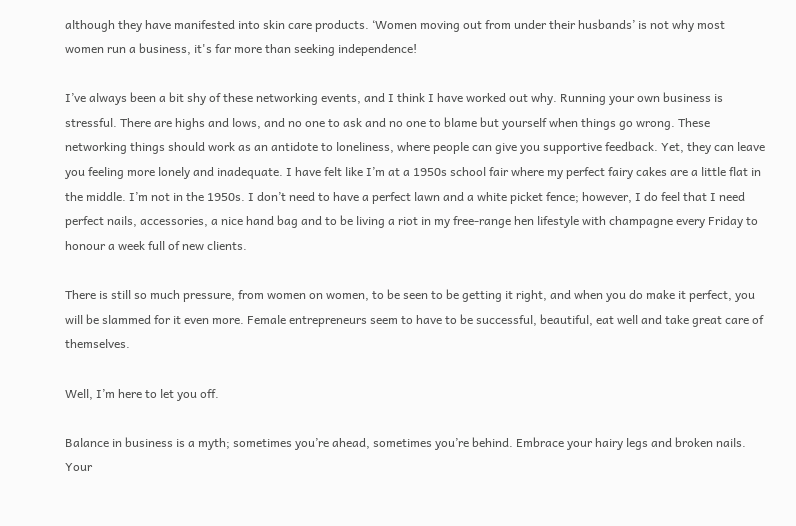although they have manifested into skin care products. ‘Women moving out from under their husbands’ is not why most women run a business, it's far more than seeking independence!

I’ve always been a bit shy of these networking events, and I think I have worked out why. Running your own business is stressful. There are highs and lows, and no one to ask and no one to blame but yourself when things go wrong. These networking things should work as an antidote to loneliness, where people can give you supportive feedback. Yet, they can leave you feeling more lonely and inadequate. I have felt like I’m at a 1950s school fair where my perfect fairy cakes are a little flat in the middle. I’m not in the 1950s. I don’t need to have a perfect lawn and a white picket fence; however, I do feel that I need perfect nails, accessories, a nice hand bag and to be living a riot in my free-range hen lifestyle with champagne every Friday to honour a week full of new clients.

There is still so much pressure, from women on women, to be seen to be getting it right, and when you do make it perfect, you will be slammed for it even more. Female entrepreneurs seem to have to be successful, beautiful, eat well and take great care of themselves.

Well, I’m here to let you off.

Balance in business is a myth; sometimes you’re ahead, sometimes you’re behind. Embrace your hairy legs and broken nails. Your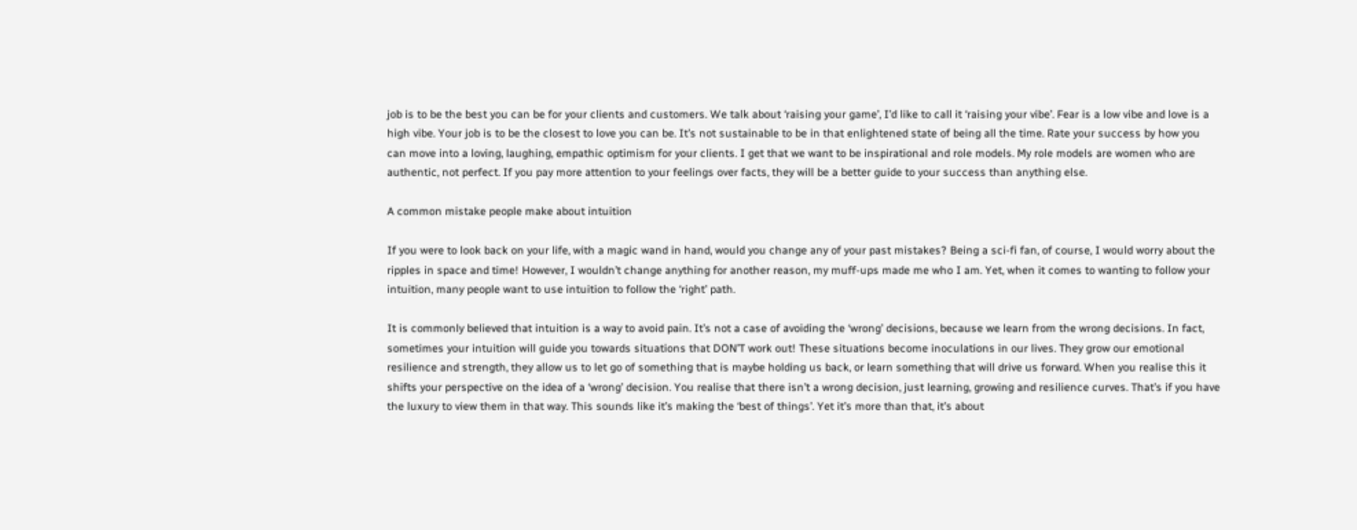job is to be the best you can be for your clients and customers. We talk about ‘raising your game’, I’d like to call it ‘raising your vibe’. Fear is a low vibe and love is a high vibe. Your job is to be the closest to love you can be. It’s not sustainable to be in that enlightened state of being all the time. Rate your success by how you can move into a loving, laughing, empathic optimism for your clients. I get that we want to be inspirational and role models. My role models are women who are authentic, not perfect. If you pay more attention to your feelings over facts, they will be a better guide to your success than anything else.

A common mistake people make about intuition

If you were to look back on your life, with a magic wand in hand, would you change any of your past mistakes? Being a sci-fi fan, of course, I would worry about the ripples in space and time! However, I wouldn’t change anything for another reason, my muff-ups made me who I am. Yet, when it comes to wanting to follow your intuition, many people want to use intuition to follow the ‘right’ path.

It is commonly believed that intuition is a way to avoid pain. It’s not a case of avoiding the ‘wrong’ decisions, because we learn from the wrong decisions. In fact, sometimes your intuition will guide you towards situations that DON’T work out! These situations become inoculations in our lives. They grow our emotional resilience and strength, they allow us to let go of something that is maybe holding us back, or learn something that will drive us forward. When you realise this it shifts your perspective on the idea of a ‘wrong’ decision. You realise that there isn’t a wrong decision, just learning, growing and resilience curves. That’s if you have the luxury to view them in that way. This sounds like it’s making the ‘best of things’. Yet it’s more than that, it’s about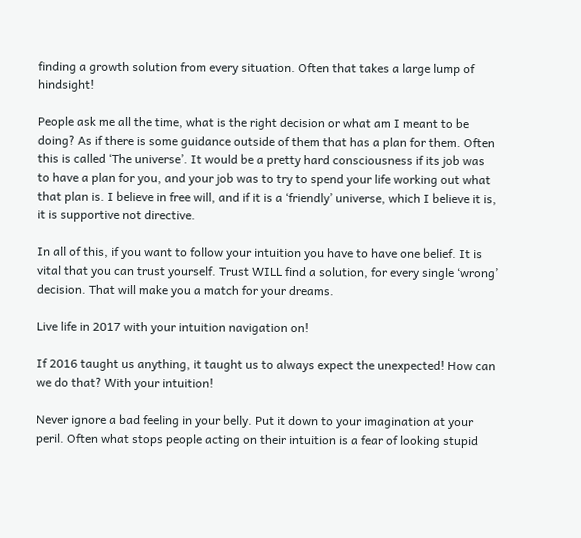finding a growth solution from every situation. Often that takes a large lump of hindsight!

People ask me all the time, what is the right decision or what am I meant to be doing? As if there is some guidance outside of them that has a plan for them. Often this is called ‘The universe’. It would be a pretty hard consciousness if its job was to have a plan for you, and your job was to try to spend your life working out what that plan is. I believe in free will, and if it is a ‘friendly’ universe, which I believe it is, it is supportive not directive.

In all of this, if you want to follow your intuition you have to have one belief. It is vital that you can trust yourself. Trust WILL find a solution, for every single ‘wrong’ decision. That will make you a match for your dreams.

Live life in 2017 with your intuition navigation on!

If 2016 taught us anything, it taught us to always expect the unexpected! How can we do that? With your intuition!

Never ignore a bad feeling in your belly. Put it down to your imagination at your peril. Often what stops people acting on their intuition is a fear of looking stupid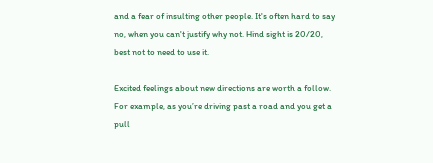and a fear of insulting other people. It's often hard to say no, when you can't justify why not. Hind sight is 20/20, best not to need to use it.

Excited feelings about new directions are worth a follow. For example, as you’re driving past a road and you get a pull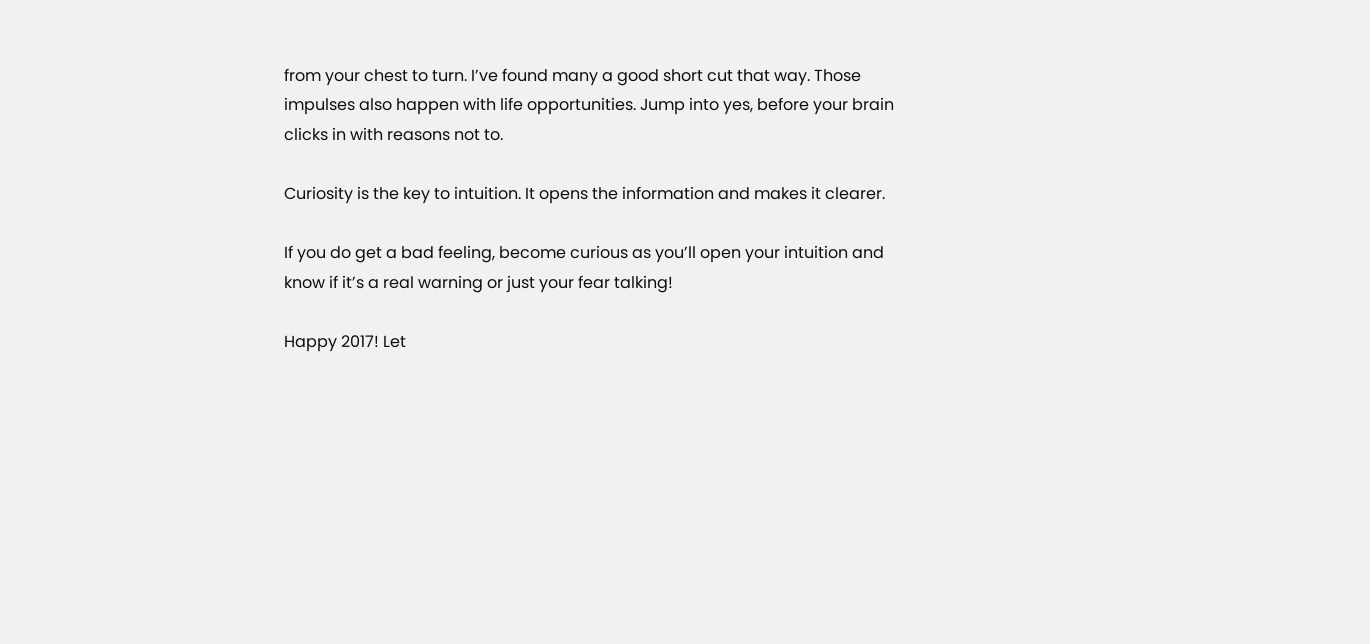from your chest to turn. I’ve found many a good short cut that way. Those impulses also happen with life opportunities. Jump into yes, before your brain clicks in with reasons not to.

Curiosity is the key to intuition. It opens the information and makes it clearer.

If you do get a bad feeling, become curious as you’ll open your intuition and know if it’s a real warning or just your fear talking!

Happy 2017! Let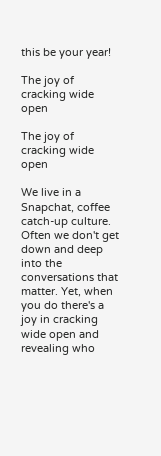this be your year!

The joy of cracking wide open

The joy of cracking wide open

We live in a Snapchat, coffee catch-up culture. Often we don't get down and deep into the conversations that matter. Yet, when you do there's a joy in cracking wide open and revealing who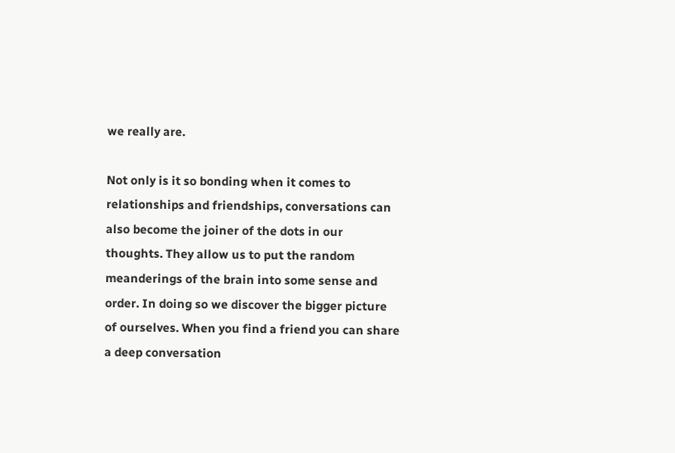we really are.

Not only is it so bonding when it comes to relationships and friendships, conversations can also become the joiner of the dots in our thoughts. They allow us to put the random meanderings of the brain into some sense and order. In doing so we discover the bigger picture of ourselves. When you find a friend you can share a deep conversation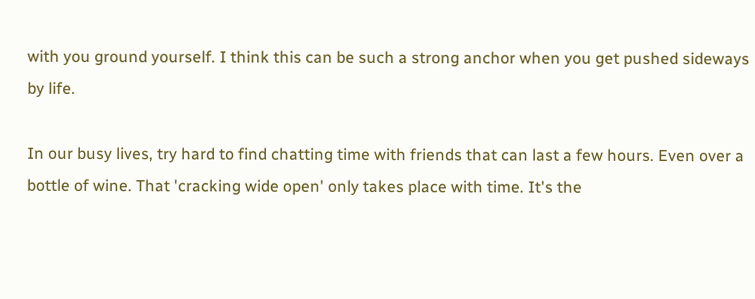with you ground yourself. I think this can be such a strong anchor when you get pushed sideways by life.

In our busy lives, try hard to find chatting time with friends that can last a few hours. Even over a bottle of wine. That 'cracking wide open' only takes place with time. It's the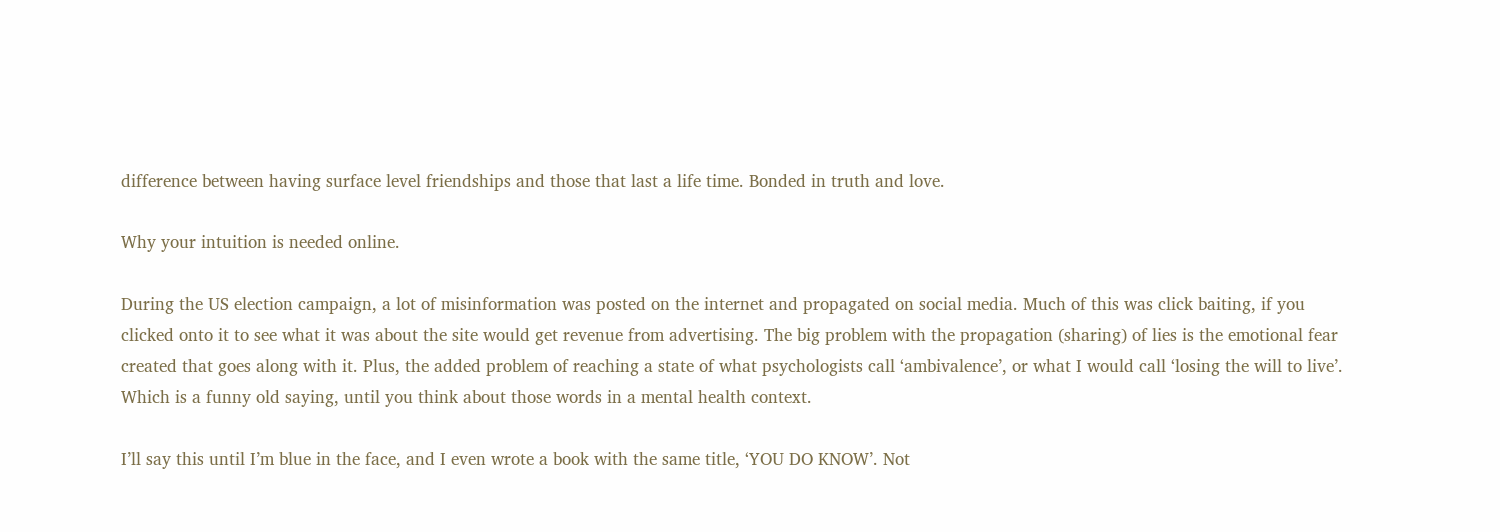difference between having surface level friendships and those that last a life time. Bonded in truth and love.

Why your intuition is needed online.

During the US election campaign, a lot of misinformation was posted on the internet and propagated on social media. Much of this was click baiting, if you clicked onto it to see what it was about the site would get revenue from advertising. The big problem with the propagation (sharing) of lies is the emotional fear created that goes along with it. Plus, the added problem of reaching a state of what psychologists call ‘ambivalence’, or what I would call ‘losing the will to live’. Which is a funny old saying, until you think about those words in a mental health context.

I’ll say this until I’m blue in the face, and I even wrote a book with the same title, ‘YOU DO KNOW’. Not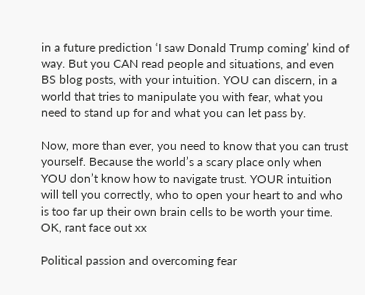in a future prediction ‘I saw Donald Trump coming’ kind of way. But you CAN read people and situations, and even BS blog posts, with your intuition. YOU can discern, in a world that tries to manipulate you with fear, what you need to stand up for and what you can let pass by.

Now, more than ever, you need to know that you can trust yourself. Because the world’s a scary place only when YOU don’t know how to navigate trust. YOUR intuition will tell you correctly, who to open your heart to and who is too far up their own brain cells to be worth your time. OK, rant face out xx

Political passion and overcoming fear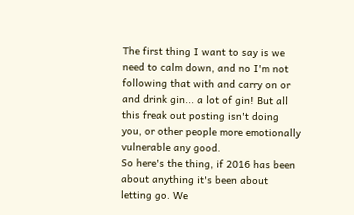The first thing I want to say is we need to calm down, and no I'm not following that with and carry on or and drink gin... a lot of gin! But all this freak out posting isn't doing you, or other people more emotionally vulnerable any good.
So here's the thing, if 2016 has been about anything it's been about letting go. We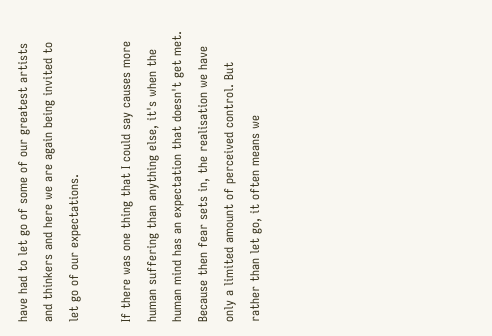have had to let go of some of our greatest artists and thinkers and here we are again being invited to let go of our expectations.

If there was one thing that I could say causes more human suffering than anything else, it's when the human mind has an expectation that doesn't get met. Because then fear sets in, the realisation we have only a limited amount of perceived control. But rather than let go, it often means we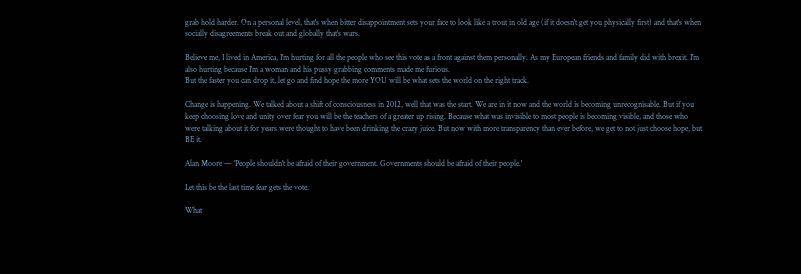grab hold harder. On a personal level, that's when bitter disappointment sets your face to look like a trout in old age (if it doesn't get you physically first) and that's when socially disagreements break out and globally that's wars.

Believe me, I lived in America, I'm hurting for all the people who see this vote as a front against them personally. As my European friends and family did with brexit. I'm also hurting because I'm a woman and his pussy grabbing comments made me furious.
But the faster you can drop it, let go and find hope the more YOU will be what sets the world on the right track.

Change is happening. We talked about a shift of consciousness in 2012, well that was the start. We are in it now and the world is becoming unrecognisable. But if you keep choosing love and unity over fear you will be the teachers of a greater up rising. Because what was invisible to most people is becoming visible, and those who were talking about it for years were thought to have been drinking the crazy juice. But now with more transparency than ever before, we get to not just choose hope, but BE it.

Alan Moore — 'People shouldn't be afraid of their government. Governments should be afraid of their people.'

Let this be the last time fear gets the vote.

What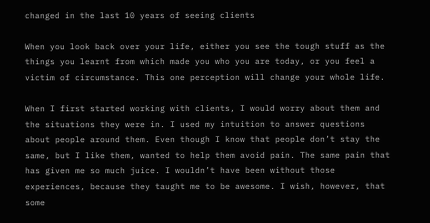changed in the last 10 years of seeing clients

When you look back over your life, either you see the tough stuff as the things you learnt from which made you who you are today, or you feel a victim of circumstance. This one perception will change your whole life.

When I first started working with clients, I would worry about them and the situations they were in. I used my intuition to answer questions about people around them. Even though I know that people don’t stay the same, but I like them, wanted to help them avoid pain. The same pain that has given me so much juice. I wouldn’t have been without those experiences, because they taught me to be awesome. I wish, however, that some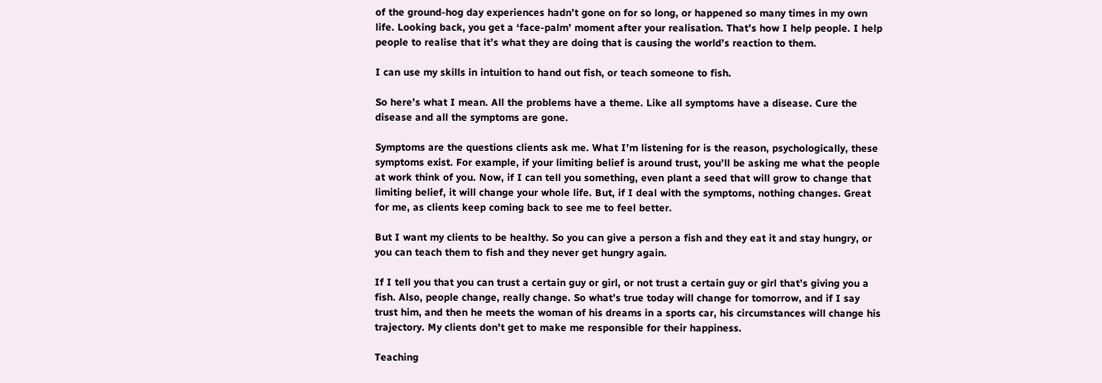of the ground-hog day experiences hadn’t gone on for so long, or happened so many times in my own life. Looking back, you get a ‘face-palm’ moment after your realisation. That’s how I help people. I help people to realise that it’s what they are doing that is causing the world’s reaction to them.

I can use my skills in intuition to hand out fish, or teach someone to fish.

So here’s what I mean. All the problems have a theme. Like all symptoms have a disease. Cure the disease and all the symptoms are gone.

Symptoms are the questions clients ask me. What I’m listening for is the reason, psychologically, these symptoms exist. For example, if your limiting belief is around trust, you’ll be asking me what the people at work think of you. Now, if I can tell you something, even plant a seed that will grow to change that limiting belief, it will change your whole life. But, if I deal with the symptoms, nothing changes. Great for me, as clients keep coming back to see me to feel better.

But I want my clients to be healthy. So you can give a person a fish and they eat it and stay hungry, or you can teach them to fish and they never get hungry again.

If I tell you that you can trust a certain guy or girl, or not trust a certain guy or girl that’s giving you a fish. Also, people change, really change. So what’s true today will change for tomorrow, and if I say trust him, and then he meets the woman of his dreams in a sports car, his circumstances will change his trajectory. My clients don’t get to make me responsible for their happiness.

Teaching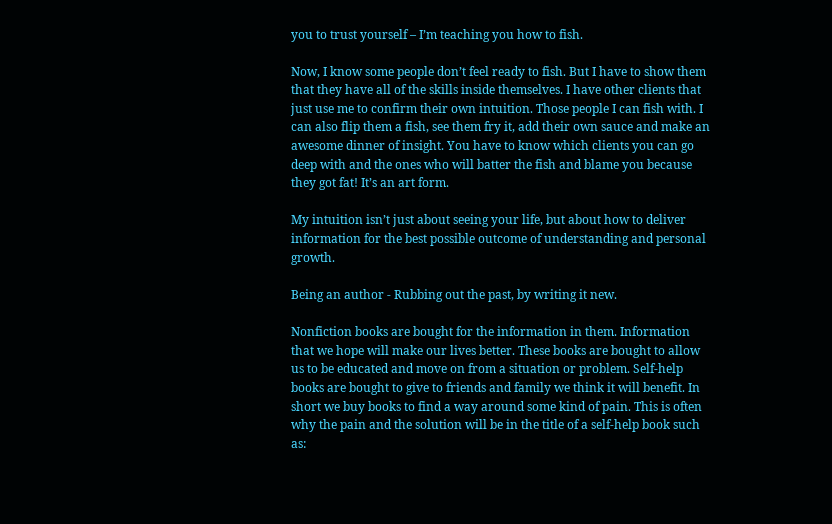you to trust yourself – I’m teaching you how to fish.

Now, I know some people don’t feel ready to fish. But I have to show them that they have all of the skills inside themselves. I have other clients that just use me to confirm their own intuition. Those people I can fish with. I can also flip them a fish, see them fry it, add their own sauce and make an awesome dinner of insight. You have to know which clients you can go deep with and the ones who will batter the fish and blame you because they got fat! It’s an art form.

My intuition isn’t just about seeing your life, but about how to deliver information for the best possible outcome of understanding and personal growth.

Being an author - Rubbing out the past, by writing it new.

Nonfiction books are bought for the information in them. Information that we hope will make our lives better. These books are bought to allow us to be educated and move on from a situation or problem. Self-help books are bought to give to friends and family we think it will benefit. In short we buy books to find a way around some kind of pain. This is often why the pain and the solution will be in the title of a self-help book such as: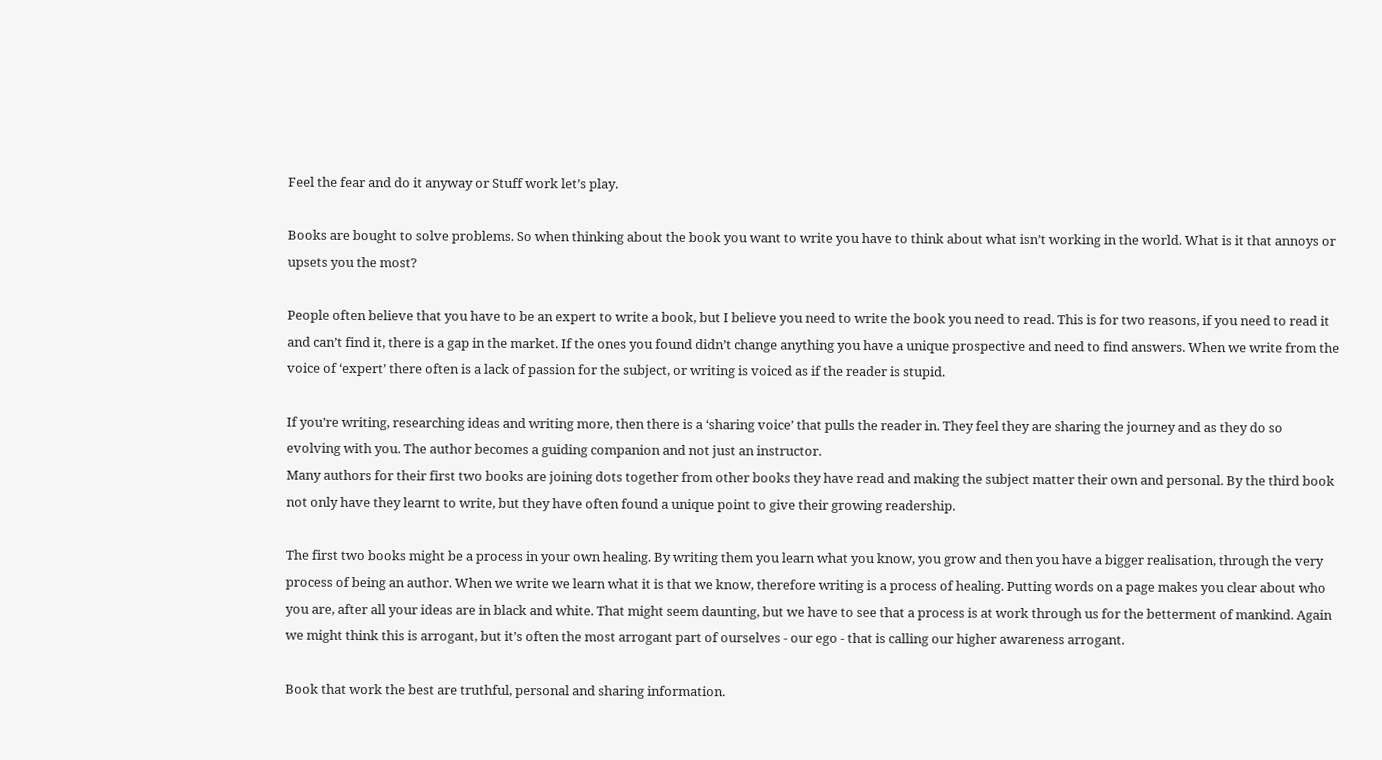Feel the fear and do it anyway or Stuff work let’s play.

Books are bought to solve problems. So when thinking about the book you want to write you have to think about what isn’t working in the world. What is it that annoys or upsets you the most?

People often believe that you have to be an expert to write a book, but I believe you need to write the book you need to read. This is for two reasons, if you need to read it and can’t find it, there is a gap in the market. If the ones you found didn’t change anything you have a unique prospective and need to find answers. When we write from the voice of ‘expert’ there often is a lack of passion for the subject, or writing is voiced as if the reader is stupid.

If you’re writing, researching ideas and writing more, then there is a ‘sharing voice’ that pulls the reader in. They feel they are sharing the journey and as they do so evolving with you. The author becomes a guiding companion and not just an instructor.
Many authors for their first two books are joining dots together from other books they have read and making the subject matter their own and personal. By the third book not only have they learnt to write, but they have often found a unique point to give their growing readership.

The first two books might be a process in your own healing. By writing them you learn what you know, you grow and then you have a bigger realisation, through the very process of being an author. When we write we learn what it is that we know, therefore writing is a process of healing. Putting words on a page makes you clear about who you are, after all your ideas are in black and white. That might seem daunting, but we have to see that a process is at work through us for the betterment of mankind. Again we might think this is arrogant, but it’s often the most arrogant part of ourselves - our ego - that is calling our higher awareness arrogant.

Book that work the best are truthful, personal and sharing information.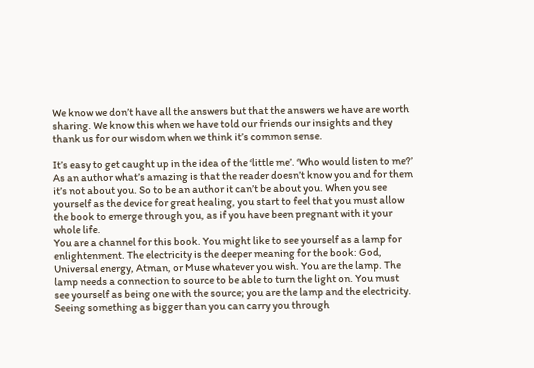We know we don’t have all the answers but that the answers we have are worth sharing. We know this when we have told our friends our insights and they thank us for our wisdom when we think it’s common sense.

It’s easy to get caught up in the idea of the ‘little me’. ‘Who would listen to me?’ As an author what’s amazing is that the reader doesn’t know you and for them it’s not about you. So to be an author it can’t be about you. When you see yourself as the device for great healing, you start to feel that you must allow the book to emerge through you, as if you have been pregnant with it your whole life.
You are a channel for this book. You might like to see yourself as a lamp for enlightenment. The electricity is the deeper meaning for the book: God, Universal energy, Atman, or Muse whatever you wish. You are the lamp. The lamp needs a connection to source to be able to turn the light on. You must see yourself as being one with the source; you are the lamp and the electricity. Seeing something as bigger than you can carry you through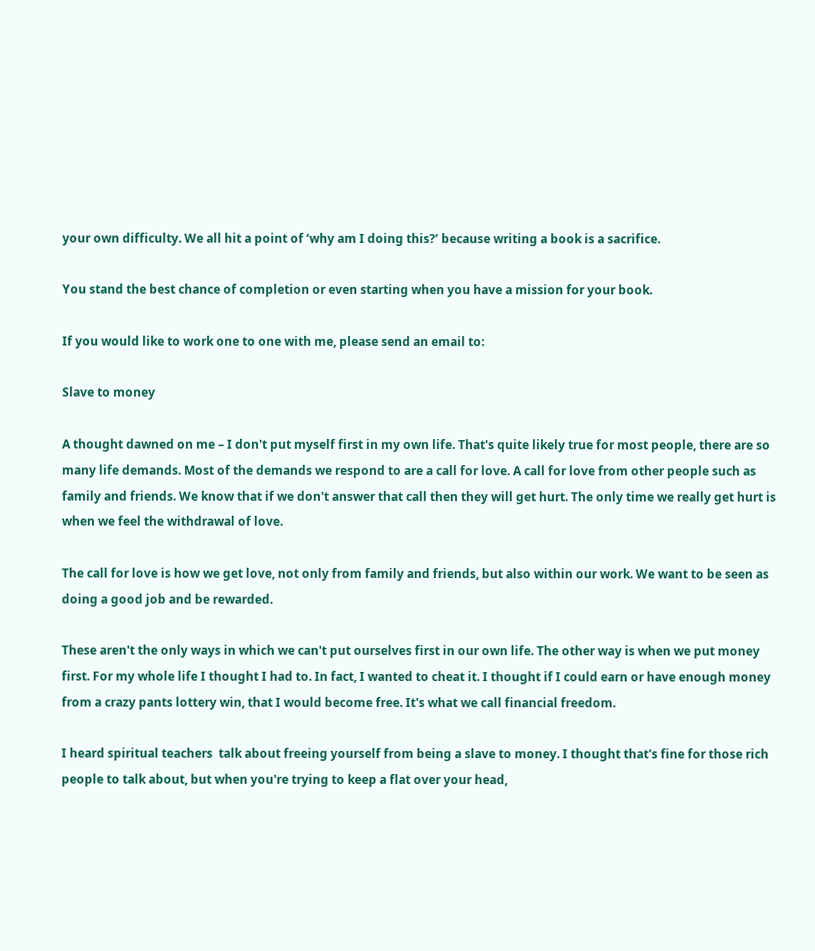your own difficulty. We all hit a point of ‘why am I doing this?’ because writing a book is a sacrifice.

You stand the best chance of completion or even starting when you have a mission for your book.

If you would like to work one to one with me, please send an email to:

Slave to money

A thought dawned on me – I don't put myself first in my own life. That's quite likely true for most people, there are so many life demands. Most of the demands we respond to are a call for love. A call for love from other people such as family and friends. We know that if we don't answer that call then they will get hurt. The only time we really get hurt is when we feel the withdrawal of love.

The call for love is how we get love, not only from family and friends, but also within our work. We want to be seen as doing a good job and be rewarded.

These aren't the only ways in which we can't put ourselves first in our own life. The other way is when we put money first. For my whole life I thought I had to. In fact, I wanted to cheat it. I thought if I could earn or have enough money from a crazy pants lottery win, that I would become free. It's what we call financial freedom.

I heard spiritual teachers  talk about freeing yourself from being a slave to money. I thought that's fine for those rich people to talk about, but when you're trying to keep a flat over your head,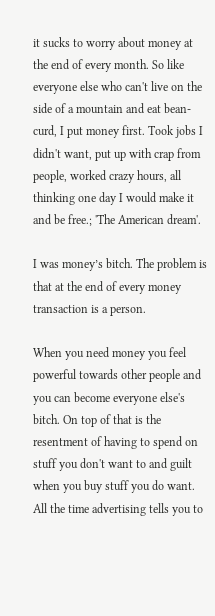it sucks to worry about money at the end of every month. So like everyone else who can't live on the side of a mountain and eat bean-curd, I put money first. Took jobs I didn't want, put up with crap from people, worked crazy hours, all thinking one day I would make it and be free.; 'The American dream'.

I was money’s bitch. The problem is that at the end of every money transaction is a person.

When you need money you feel powerful towards other people and you can become everyone else's bitch. On top of that is the resentment of having to spend on stuff you don't want to and guilt when you buy stuff you do want. All the time advertising tells you to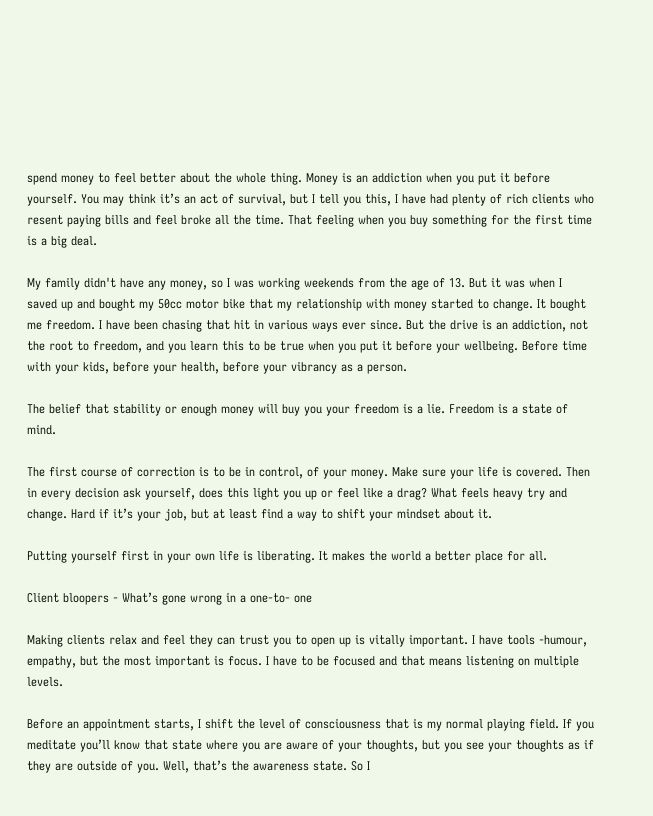spend money to feel better about the whole thing. Money is an addiction when you put it before yourself. You may think it’s an act of survival, but I tell you this, I have had plenty of rich clients who resent paying bills and feel broke all the time. That feeling when you buy something for the first time is a big deal.

My family didn't have any money, so I was working weekends from the age of 13. But it was when I saved up and bought my 50cc motor bike that my relationship with money started to change. It bought me freedom. I have been chasing that hit in various ways ever since. But the drive is an addiction, not the root to freedom, and you learn this to be true when you put it before your wellbeing. Before time with your kids, before your health, before your vibrancy as a person.

The belief that stability or enough money will buy you your freedom is a lie. Freedom is a state of mind.

The first course of correction is to be in control, of your money. Make sure your life is covered. Then in every decision ask yourself, does this light you up or feel like a drag? What feels heavy try and change. Hard if it’s your job, but at least find a way to shift your mindset about it.

Putting yourself first in your own life is liberating. It makes the world a better place for all.

Client bloopers - What’s gone wrong in a one-to- one

Making clients relax and feel they can trust you to open up is vitally important. I have tools -humour, empathy, but the most important is focus. I have to be focused and that means listening on multiple levels.

Before an appointment starts, I shift the level of consciousness that is my normal playing field. If you meditate you’ll know that state where you are aware of your thoughts, but you see your thoughts as if they are outside of you. Well, that’s the awareness state. So I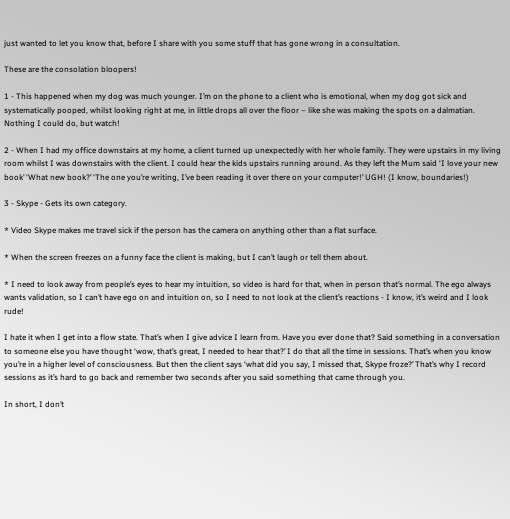just wanted to let you know that, before I share with you some stuff that has gone wrong in a consultation.

These are the consolation bloopers!

1 - This happened when my dog was much younger. I’m on the phone to a client who is emotional, when my dog got sick and systematically pooped, whilst looking right at me, in little drops all over the floor – like she was making the spots on a dalmatian. Nothing I could do, but watch!

2 - When I had my office downstairs at my home, a client turned up unexpectedly with her whole family. They were upstairs in my living room whilst I was downstairs with the client. I could hear the kids upstairs running around. As they left the Mum said ‘I love your new book’ ‘What new book?’ ‘The one you’re writing, I’ve been reading it over there on your computer!’ UGH! (I know, boundaries!)

3 - Skype - Gets its own category.

* Video Skype makes me travel sick if the person has the camera on anything other than a flat surface.

* When the screen freezes on a funny face the client is making, but I can’t laugh or tell them about.

* I need to look away from people’s eyes to hear my intuition, so video is hard for that, when in person that’s normal. The ego always wants validation, so I can’t have ego on and intuition on, so I need to not look at the client’s reactions - I know, it’s weird and I look rude!

I hate it when I get into a flow state. That’s when I give advice I learn from. Have you ever done that? Said something in a conversation to someone else you have thought ‘wow, that’s great, I needed to hear that?’ I do that all the time in sessions. That’s when you know you’re in a higher level of consciousness. But then the client says ‘what did you say, I missed that, Skype froze?’ That’s why I record sessions as it’s hard to go back and remember two seconds after you said something that came through you.

In short, I don’t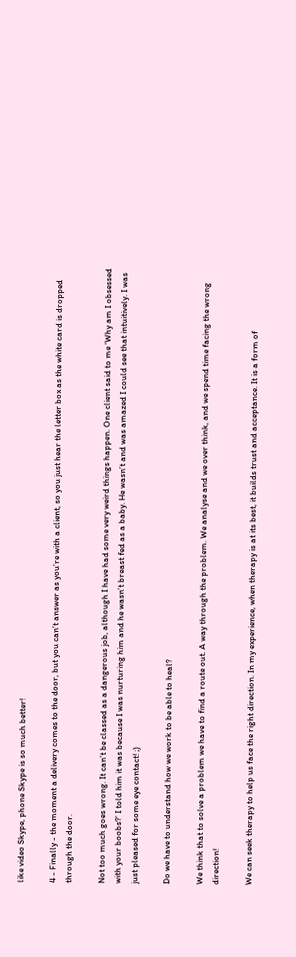like video Skype, phone Skype is so much better!

4 - Finally - the moment a delivery comes to the door, but you can’t answer as you’re with a client, so you just hear the letter box as the white card is dropped through the door.

Not too much goes wrong. It can’t be classed as a dangerous job, although I have had some very weird things happen. One client said to me ‘Why am I obsessed with your boobs?’ I told him it was because I was nurturing him and he wasn’t breast fed as a baby. He wasn’t and was amazed I could see that intuitively. I was just pleased for some eye contact! ;)

Do we have to understand how we work to be able to heal?

We think that to solve a problem we have to find a route out. A way through the problem. We analyse and we over think, and we spend time facing the wrong direction!

We can seek therapy to help us face the right direction. In my experience, when therapy is at its best, it builds trust and acceptance. It is a form of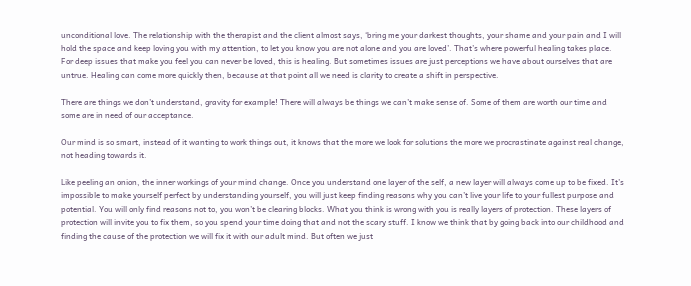unconditional love. The relationship with the therapist and the client almost says, ‘bring me your darkest thoughts, your shame and your pain and I will hold the space and keep loving you with my attention, to let you know you are not alone and you are loved’. That’s where powerful healing takes place. For deep issues that make you feel you can never be loved, this is healing. But sometimes issues are just perceptions we have about ourselves that are untrue. Healing can come more quickly then, because at that point all we need is clarity to create a shift in perspective.

There are things we don’t understand, gravity for example! There will always be things we can’t make sense of. Some of them are worth our time and some are in need of our acceptance.

Our mind is so smart, instead of it wanting to work things out, it knows that the more we look for solutions the more we procrastinate against real change, not heading towards it.

Like peeling an onion, the inner workings of your mind change. Once you understand one layer of the self, a new layer will always come up to be fixed. It’s impossible to make yourself perfect by understanding yourself, you will just keep finding reasons why you can’t live your life to your fullest purpose and potential. You will only find reasons not to, you won’t be clearing blocks. What you think is wrong with you is really layers of protection. These layers of protection will invite you to fix them, so you spend your time doing that and not the scary stuff. I know we think that by going back into our childhood and finding the cause of the protection we will fix it with our adult mind. But often we just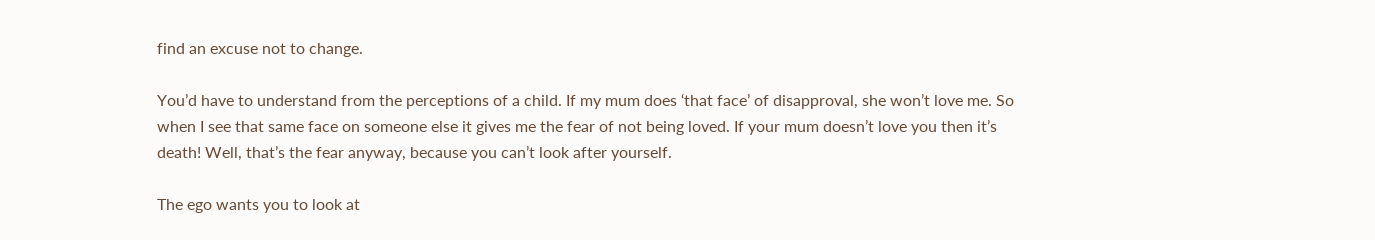find an excuse not to change.

You’d have to understand from the perceptions of a child. If my mum does ‘that face’ of disapproval, she won’t love me. So when I see that same face on someone else it gives me the fear of not being loved. If your mum doesn’t love you then it’s death! Well, that’s the fear anyway, because you can’t look after yourself.

The ego wants you to look at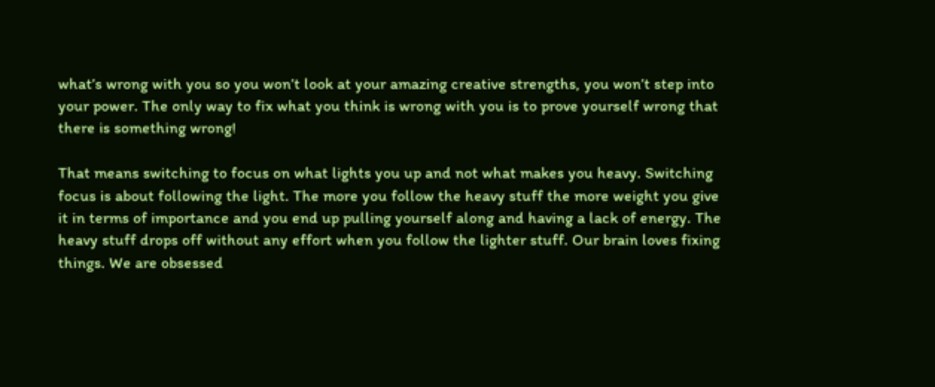what’s wrong with you so you won’t look at your amazing creative strengths, you won’t step into your power. The only way to fix what you think is wrong with you is to prove yourself wrong that there is something wrong!

That means switching to focus on what lights you up and not what makes you heavy. Switching focus is about following the light. The more you follow the heavy stuff the more weight you give it in terms of importance and you end up pulling yourself along and having a lack of energy. The heavy stuff drops off without any effort when you follow the lighter stuff. Our brain loves fixing things. We are obsessed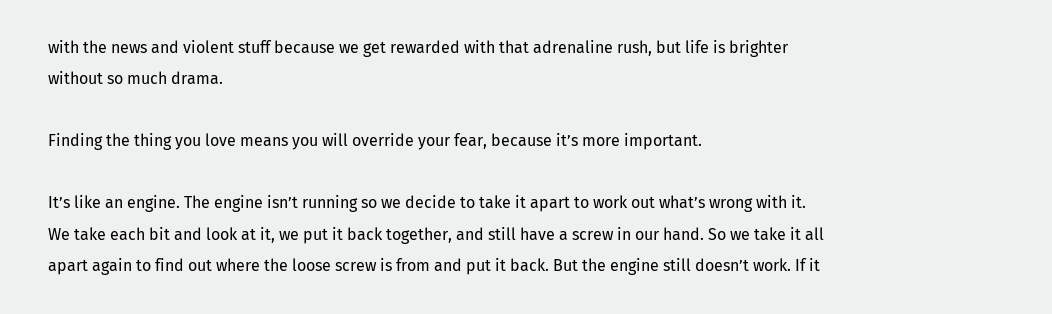with the news and violent stuff because we get rewarded with that adrenaline rush, but life is brighter without so much drama.

Finding the thing you love means you will override your fear, because it’s more important.

It’s like an engine. The engine isn’t running so we decide to take it apart to work out what’s wrong with it. We take each bit and look at it, we put it back together, and still have a screw in our hand. So we take it all apart again to find out where the loose screw is from and put it back. But the engine still doesn’t work. If it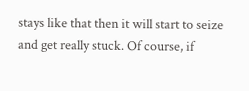stays like that then it will start to seize and get really stuck. Of course, if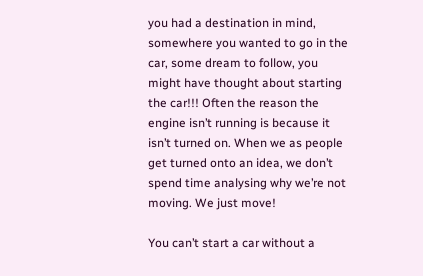you had a destination in mind, somewhere you wanted to go in the car, some dream to follow, you might have thought about starting the car!!! Often the reason the engine isn’t running is because it isn’t turned on. When we as people get turned onto an idea, we don’t spend time analysing why we’re not moving. We just move!

You can’t start a car without a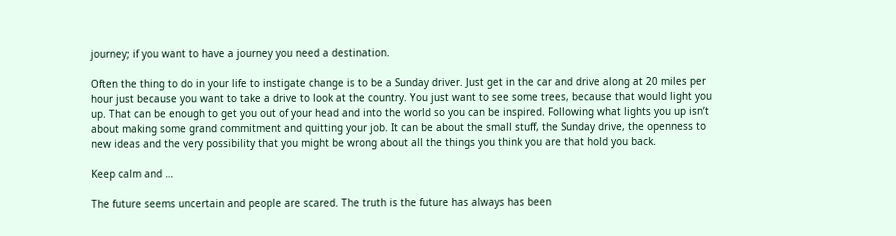journey; if you want to have a journey you need a destination.

Often the thing to do in your life to instigate change is to be a Sunday driver. Just get in the car and drive along at 20 miles per hour just because you want to take a drive to look at the country. You just want to see some trees, because that would light you up. That can be enough to get you out of your head and into the world so you can be inspired. Following what lights you up isn’t about making some grand commitment and quitting your job. It can be about the small stuff, the Sunday drive, the openness to new ideas and the very possibility that you might be wrong about all the things you think you are that hold you back.

Keep calm and …

The future seems uncertain and people are scared. The truth is the future has always has been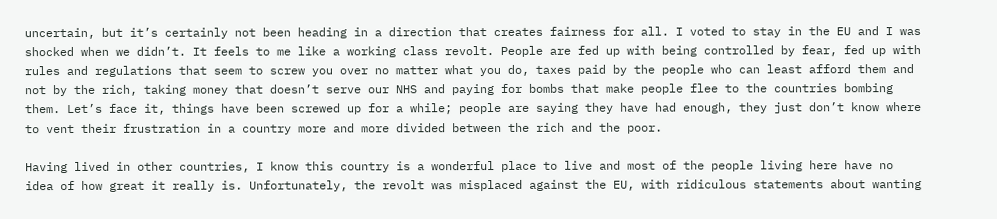uncertain, but it’s certainly not been heading in a direction that creates fairness for all. I voted to stay in the EU and I was shocked when we didn’t. It feels to me like a working class revolt. People are fed up with being controlled by fear, fed up with rules and regulations that seem to screw you over no matter what you do, taxes paid by the people who can least afford them and not by the rich, taking money that doesn’t serve our NHS and paying for bombs that make people flee to the countries bombing them. Let’s face it, things have been screwed up for a while; people are saying they have had enough, they just don’t know where to vent their frustration in a country more and more divided between the rich and the poor.

Having lived in other countries, I know this country is a wonderful place to live and most of the people living here have no idea of how great it really is. Unfortunately, the revolt was misplaced against the EU, with ridiculous statements about wanting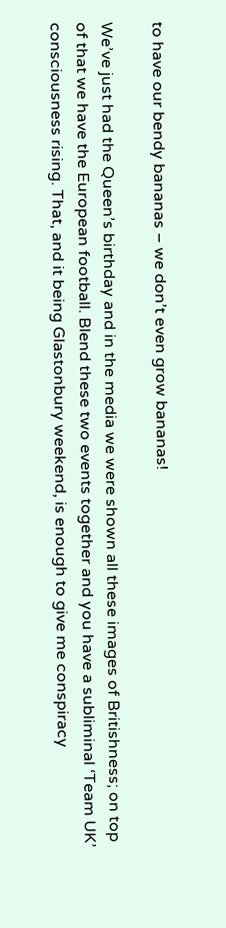to have our bendy bananas – we don’t even grow bananas!

We’ve just had the Queen’s birthday and in the media we were shown all these images of Britishness; on top of that we have the European football. Blend these two events together and you have a subliminal ‘Team UK’ consciousness rising. That, and it being Glastonbury weekend, is enough to give me conspiracy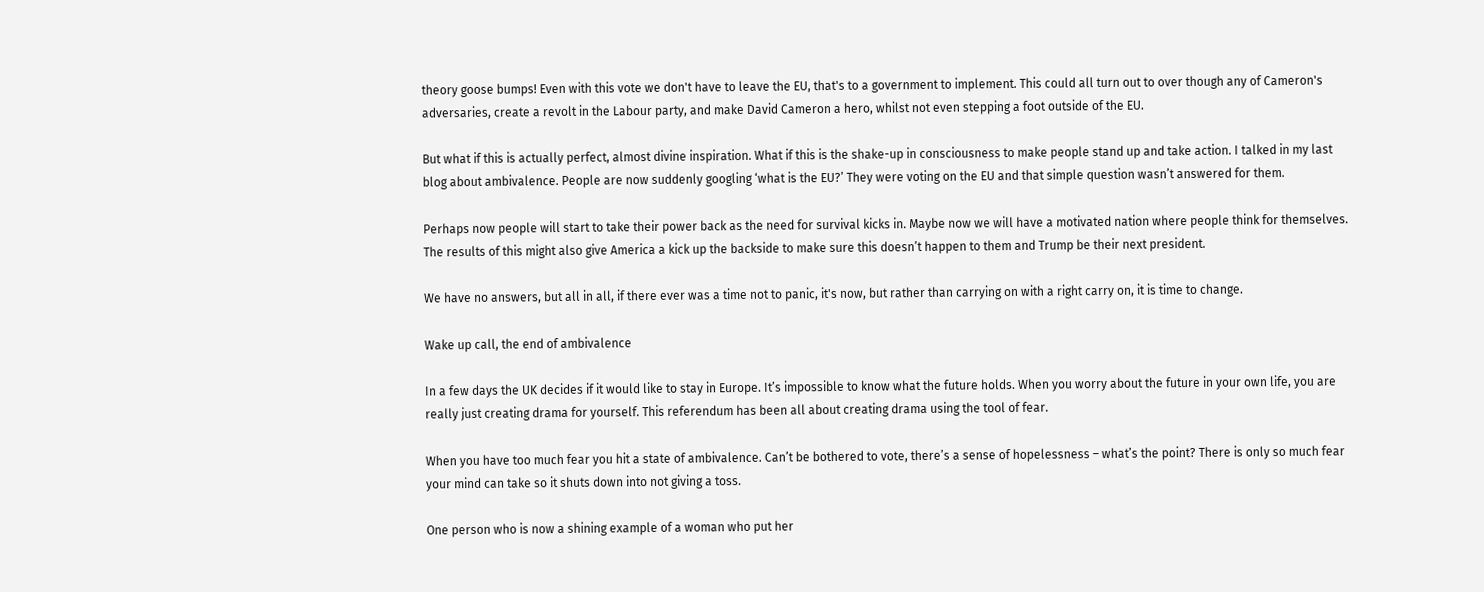theory goose bumps! Even with this vote we don't have to leave the EU, that's to a government to implement. This could all turn out to over though any of Cameron's adversaries, create a revolt in the Labour party, and make David Cameron a hero, whilst not even stepping a foot outside of the EU.

But what if this is actually perfect, almost divine inspiration. What if this is the shake-up in consciousness to make people stand up and take action. I talked in my last blog about ambivalence. People are now suddenly googling ‘what is the EU?’ They were voting on the EU and that simple question wasn’t answered for them.

Perhaps now people will start to take their power back as the need for survival kicks in. Maybe now we will have a motivated nation where people think for themselves. The results of this might also give America a kick up the backside to make sure this doesn’t happen to them and Trump be their next president.

We have no answers, but all in all, if there ever was a time not to panic, it's now, but rather than carrying on with a right carry on, it is time to change.

Wake up call, the end of ambivalence

In a few days the UK decides if it would like to stay in Europe. It’s impossible to know what the future holds. When you worry about the future in your own life, you are really just creating drama for yourself. This referendum has been all about creating drama using the tool of fear.

When you have too much fear you hit a state of ambivalence. Can’t be bothered to vote, there’s a sense of hopelessness – what’s the point? There is only so much fear your mind can take so it shuts down into not giving a toss.

One person who is now a shining example of a woman who put her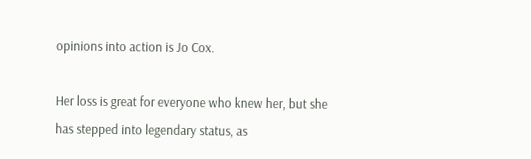opinions into action is Jo Cox.

Her loss is great for everyone who knew her, but she has stepped into legendary status, as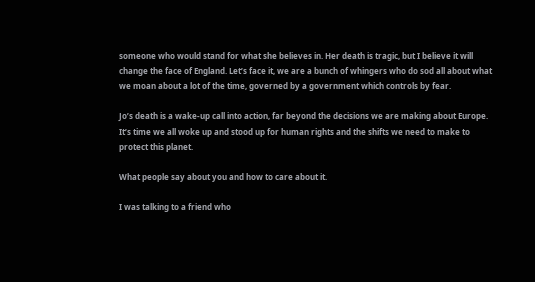someone who would stand for what she believes in. Her death is tragic, but I believe it will change the face of England. Let’s face it, we are a bunch of whingers who do sod all about what we moan about a lot of the time, governed by a government which controls by fear.

Jo’s death is a wake-up call into action, far beyond the decisions we are making about Europe. It’s time we all woke up and stood up for human rights and the shifts we need to make to protect this planet.

What people say about you and how to care about it.

I was talking to a friend who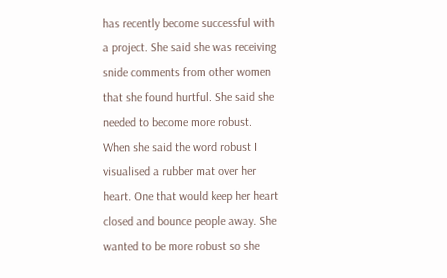has recently become successful with a project. She said she was receiving snide comments from other women that she found hurtful. She said she needed to become more robust. When she said the word robust I visualised a rubber mat over her heart. One that would keep her heart closed and bounce people away. She wanted to be more robust so she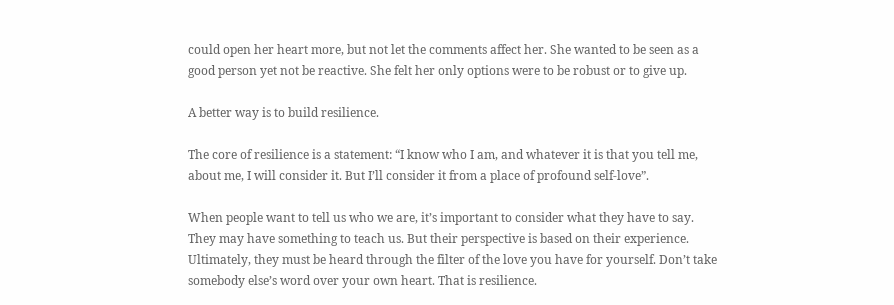could open her heart more, but not let the comments affect her. She wanted to be seen as a good person yet not be reactive. She felt her only options were to be robust or to give up.

A better way is to build resilience.

The core of resilience is a statement: “I know who I am, and whatever it is that you tell me, about me, I will consider it. But I’ll consider it from a place of profound self-love”.

When people want to tell us who we are, it’s important to consider what they have to say. They may have something to teach us. But their perspective is based on their experience. Ultimately, they must be heard through the filter of the love you have for yourself. Don’t take somebody else’s word over your own heart. That is resilience.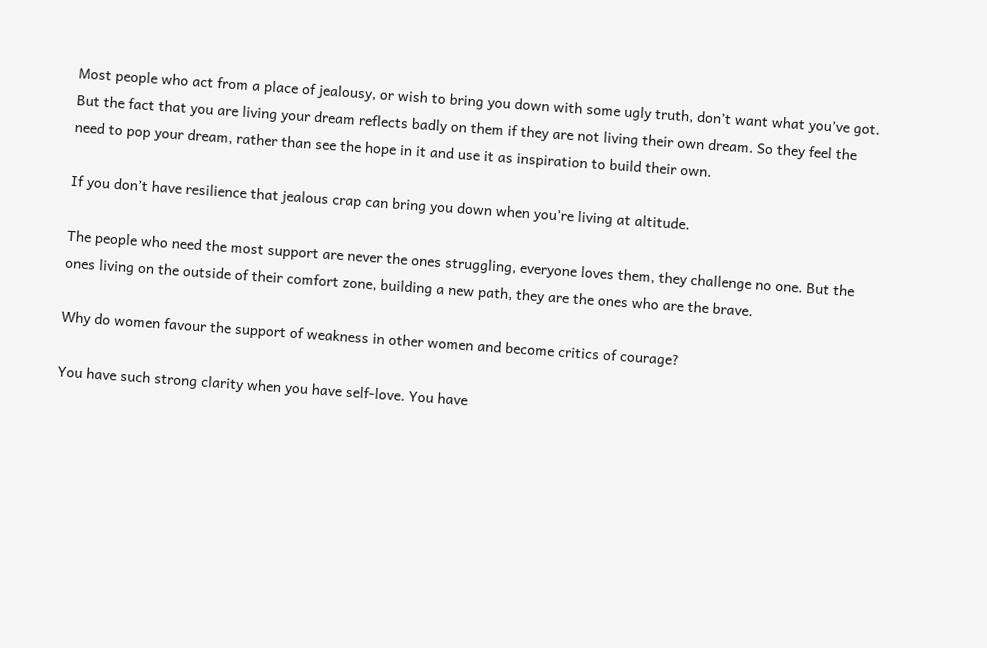Most people who act from a place of jealousy, or wish to bring you down with some ugly truth, don’t want what you’ve got. But the fact that you are living your dream reflects badly on them if they are not living their own dream. So they feel the need to pop your dream, rather than see the hope in it and use it as inspiration to build their own.

If you don’t have resilience that jealous crap can bring you down when you’re living at altitude.

The people who need the most support are never the ones struggling, everyone loves them, they challenge no one. But the ones living on the outside of their comfort zone, building a new path, they are the ones who are the brave.

Why do women favour the support of weakness in other women and become critics of courage?

You have such strong clarity when you have self-love. You have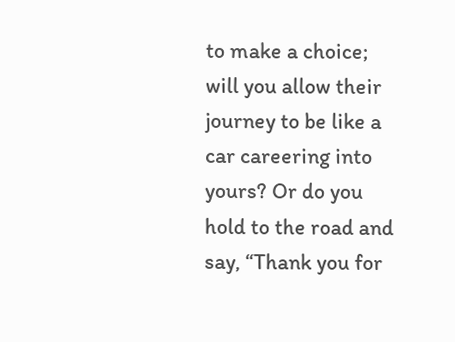to make a choice; will you allow their journey to be like a car careering into yours? Or do you hold to the road and say, “Thank you for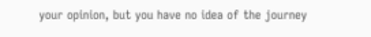your opinion, but you have no idea of the journey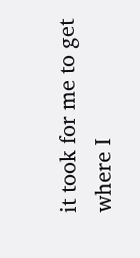it took for me to get where I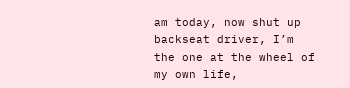am today, now shut up backseat driver, I’m the one at the wheel of my own life,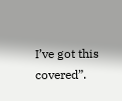I’ve got this covered”.